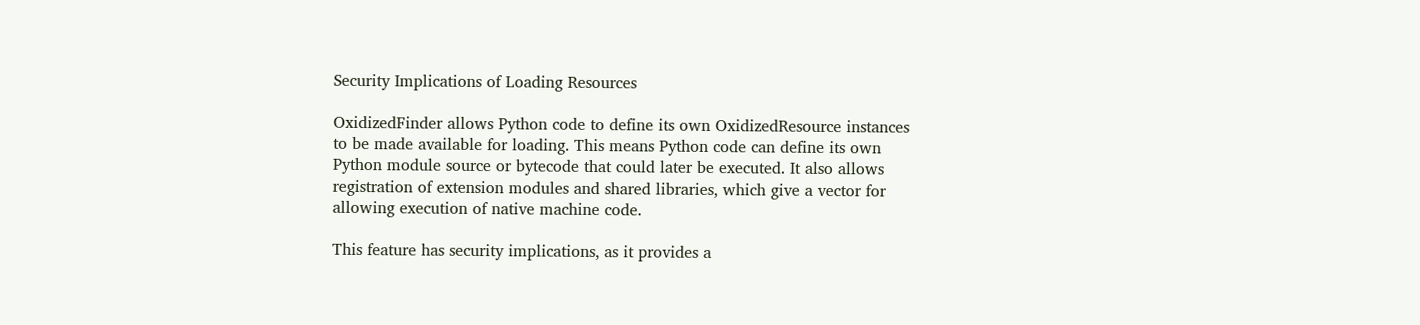Security Implications of Loading Resources

OxidizedFinder allows Python code to define its own OxidizedResource instances to be made available for loading. This means Python code can define its own Python module source or bytecode that could later be executed. It also allows registration of extension modules and shared libraries, which give a vector for allowing execution of native machine code.

This feature has security implications, as it provides a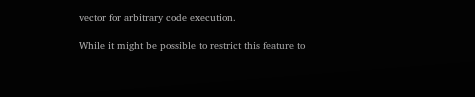vector for arbitrary code execution.

While it might be possible to restrict this feature to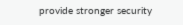provide stronger security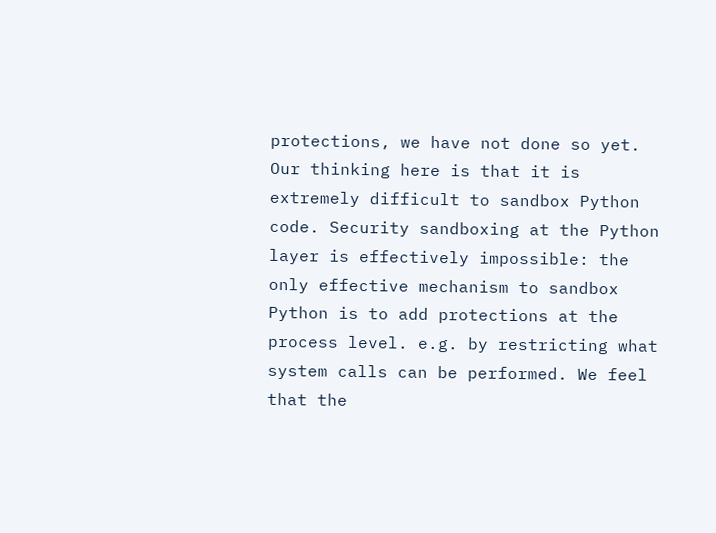protections, we have not done so yet. Our thinking here is that it is extremely difficult to sandbox Python code. Security sandboxing at the Python layer is effectively impossible: the only effective mechanism to sandbox Python is to add protections at the process level. e.g. by restricting what system calls can be performed. We feel that the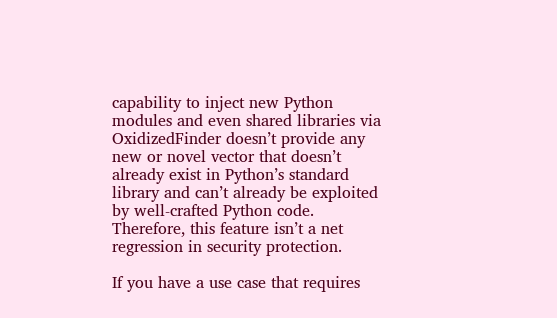capability to inject new Python modules and even shared libraries via OxidizedFinder doesn’t provide any new or novel vector that doesn’t already exist in Python’s standard library and can’t already be exploited by well-crafted Python code. Therefore, this feature isn’t a net regression in security protection.

If you have a use case that requires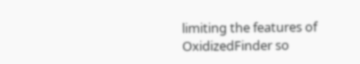limiting the features of OxidizedFinder so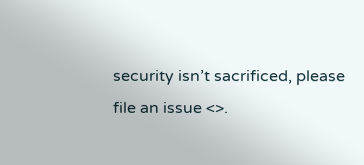security isn’t sacrificed, please file an issue <>.